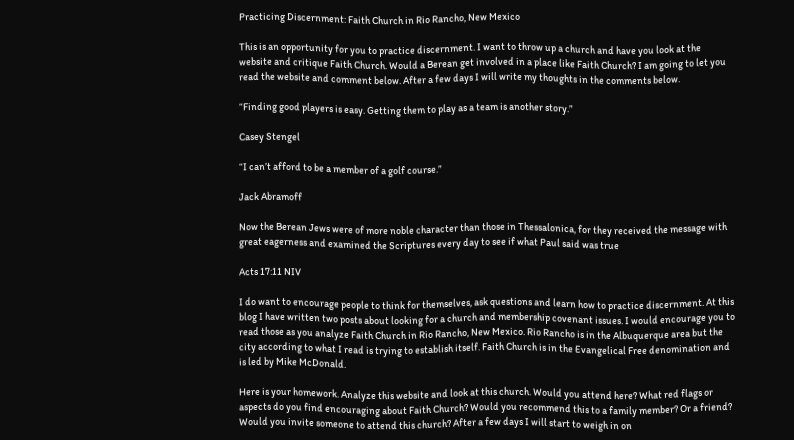Practicing Discernment: Faith Church in Rio Rancho, New Mexico

This is an opportunity for you to practice discernment. I want to throw up a church and have you look at the website and critique Faith Church. Would a Berean get involved in a place like Faith Church? I am going to let you read the website and comment below. After a few days I will write my thoughts in the comments below.

“Finding good players is easy. Getting them to play as a team is another story.”

Casey Stengel

“I can’t afford to be a member of a golf course.”

Jack Abramoff

Now the Berean Jews were of more noble character than those in Thessalonica, for they received the message with great eagerness and examined the Scriptures every day to see if what Paul said was true

Acts 17:11 NIV

I do want to encourage people to think for themselves, ask questions and learn how to practice discernment. At this blog I have written two posts about looking for a church and membership covenant issues. I would encourage you to read those as you analyze Faith Church in Rio Rancho, New Mexico. Rio Rancho is in the Albuquerque area but the city according to what I read is trying to establish itself. Faith Church is in the Evangelical Free denomination and is led by Mike McDonald.

Here is your homework. Analyze this website and look at this church. Would you attend here? What red flags or aspects do you find encouraging about Faith Church? Would you recommend this to a family member? Or a friend? Would you invite someone to attend this church? After a few days I will start to weigh in on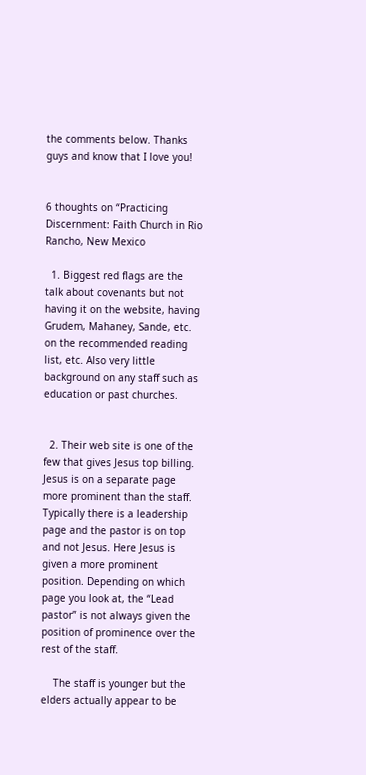the comments below. Thanks guys and know that I love you!


6 thoughts on “Practicing Discernment: Faith Church in Rio Rancho, New Mexico

  1. Biggest red flags are the talk about covenants but not having it on the website, having Grudem, Mahaney, Sande, etc. on the recommended reading list, etc. Also very little background on any staff such as education or past churches.


  2. Their web site is one of the few that gives Jesus top billing. Jesus is on a separate page more prominent than the staff. Typically there is a leadership page and the pastor is on top and not Jesus. Here Jesus is given a more prominent position. Depending on which page you look at, the “Lead pastor” is not always given the position of prominence over the rest of the staff.

    The staff is younger but the elders actually appear to be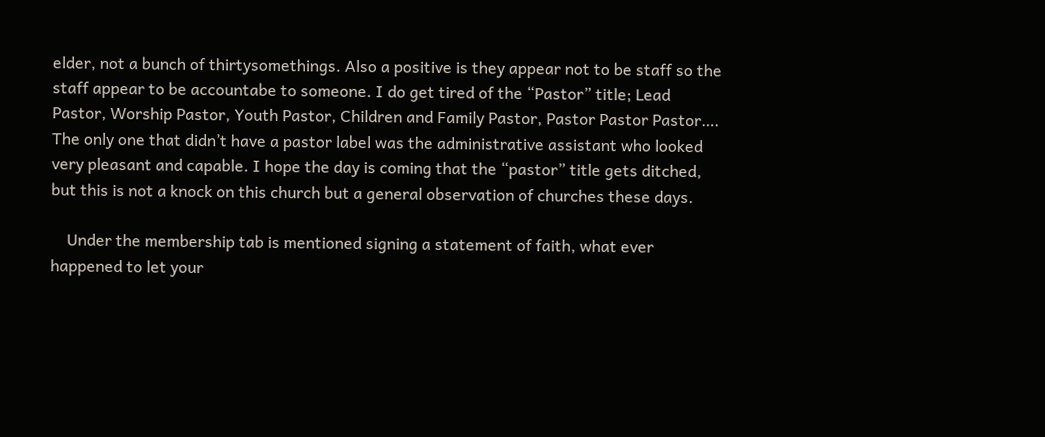elder, not a bunch of thirtysomethings. Also a positive is they appear not to be staff so the staff appear to be accountabe to someone. I do get tired of the “Pastor” title; Lead Pastor, Worship Pastor, Youth Pastor, Children and Family Pastor, Pastor Pastor Pastor…. The only one that didn’t have a pastor label was the administrative assistant who looked very pleasant and capable. I hope the day is coming that the “pastor” title gets ditched, but this is not a knock on this church but a general observation of churches these days.

    Under the membership tab is mentioned signing a statement of faith, what ever happened to let your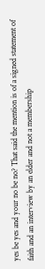yes be yes and your no be no? That said the mention is of a signed statement of faith and an interview by an elder and not a membership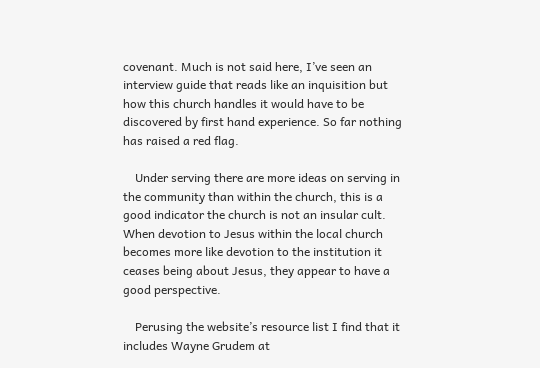covenant. Much is not said here, I’ve seen an interview guide that reads like an inquisition but how this church handles it would have to be discovered by first hand experience. So far nothing has raised a red flag.

    Under serving there are more ideas on serving in the community than within the church, this is a good indicator the church is not an insular cult. When devotion to Jesus within the local church becomes more like devotion to the institution it ceases being about Jesus, they appear to have a good perspective.

    Perusing the website’s resource list I find that it includes Wayne Grudem at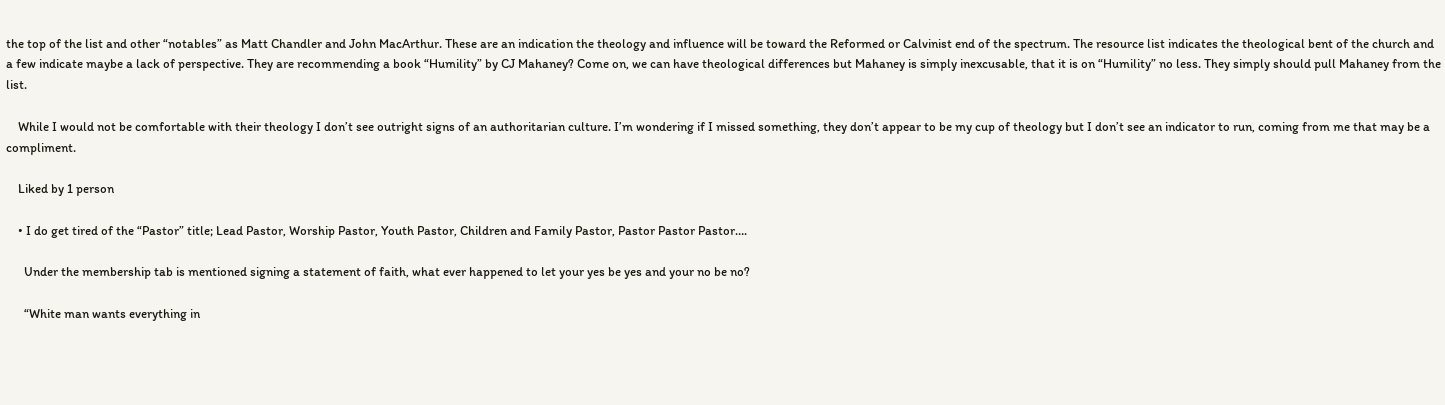the top of the list and other “notables” as Matt Chandler and John MacArthur. These are an indication the theology and influence will be toward the Reformed or Calvinist end of the spectrum. The resource list indicates the theological bent of the church and a few indicate maybe a lack of perspective. They are recommending a book “Humility” by CJ Mahaney? Come on, we can have theological differences but Mahaney is simply inexcusable, that it is on “Humility” no less. They simply should pull Mahaney from the list.

    While I would not be comfortable with their theology I don’t see outright signs of an authoritarian culture. I’m wondering if I missed something, they don’t appear to be my cup of theology but I don’t see an indicator to run, coming from me that may be a compliment.

    Liked by 1 person

    • I do get tired of the “Pastor” title; Lead Pastor, Worship Pastor, Youth Pastor, Children and Family Pastor, Pastor Pastor Pastor….

      Under the membership tab is mentioned signing a statement of faith, what ever happened to let your yes be yes and your no be no?

      “White man wants everything in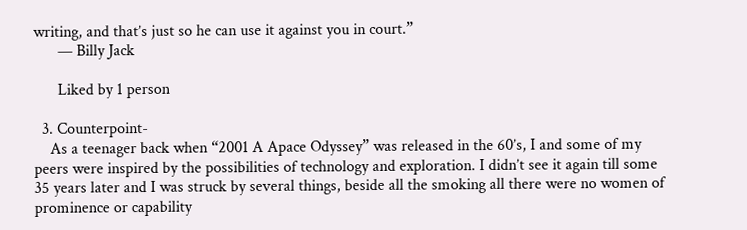writing, and that’s just so he can use it against you in court.”
      — Billy Jack

      Liked by 1 person

  3. Counterpoint-
    As a teenager back when “2001 A Apace Odyssey” was released in the 60’s, I and some of my peers were inspired by the possibilities of technology and exploration. I didn’t see it again till some 35 years later and I was struck by several things, beside all the smoking all there were no women of prominence or capability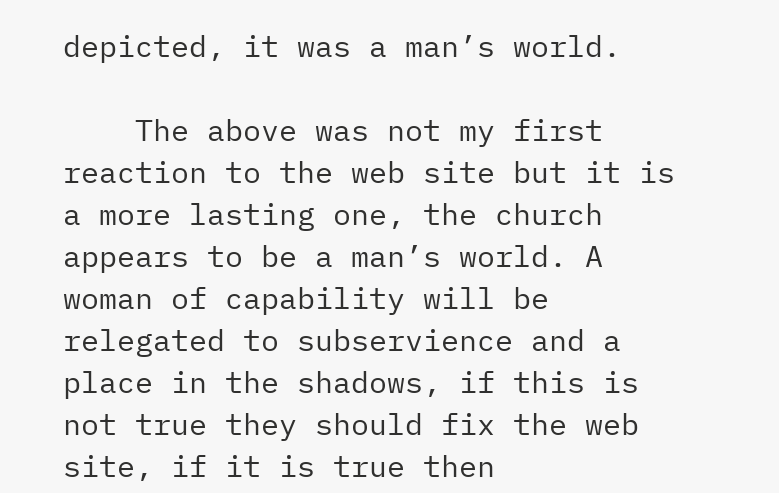depicted, it was a man’s world.

    The above was not my first reaction to the web site but it is a more lasting one, the church appears to be a man’s world. A woman of capability will be relegated to subservience and a place in the shadows, if this is not true they should fix the web site, if it is true then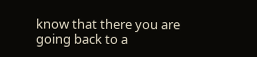know that there you are going back to a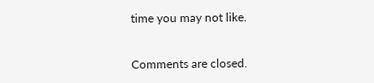time you may not like.


Comments are closed.